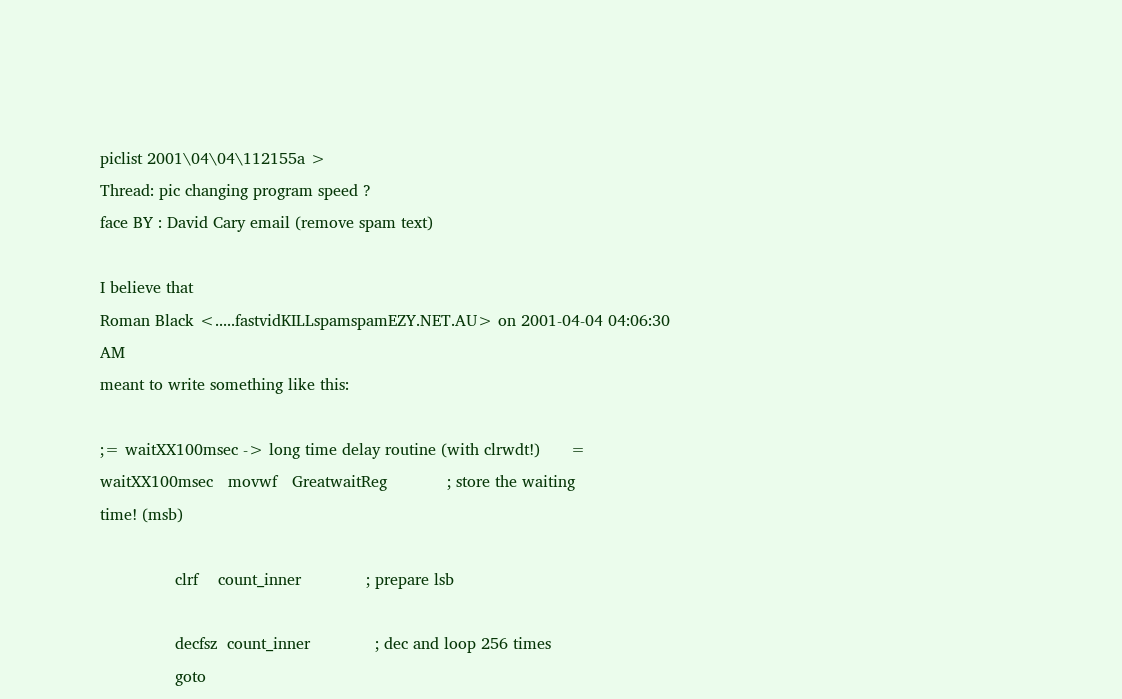piclist 2001\04\04\112155a >
Thread: pic changing program speed ?
face BY : David Cary email (remove spam text)

I believe that
Roman Black <.....fastvidKILLspamspamEZY.NET.AU> on 2001-04-04 04:06:30 AM
meant to write something like this:

;= waitXX100msec -> long time delay routine (with clrwdt!)      =
waitXX100msec   movwf   GreatwaitReg            ; store the waiting
time! (msb)

               clrf    count_inner             ; prepare lsb

               decfsz  count_inner             ; dec and loop 256 times
               goto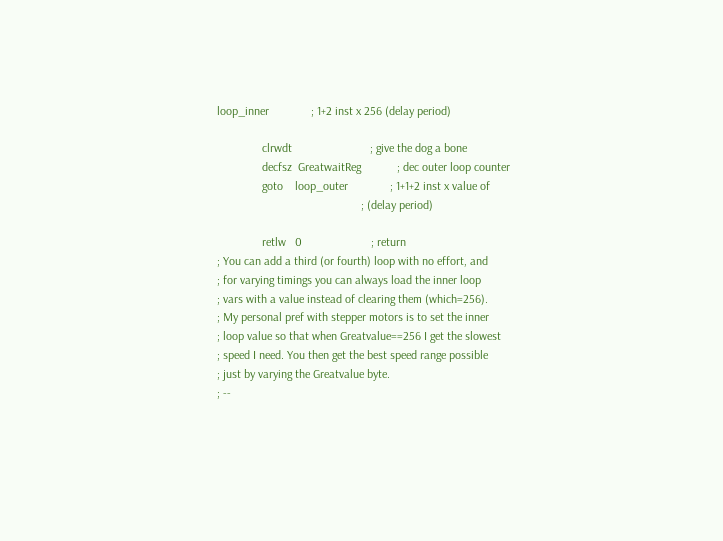loop_inner              ; 1+2 inst x 256 (delay period)

               clrwdt                          ; give the dog a bone
               decfsz  GreatwaitReg            ; dec outer loop counter
               goto    loop_outer              ; 1+1+2 inst x value of
                                                ; (delay period)

               retlw   0                       ; return
; You can add a third (or fourth) loop with no effort, and
; for varying timings you can always load the inner loop
; vars with a value instead of clearing them (which=256).
; My personal pref with stepper motors is to set the inner
; loop value so that when Greatvalue==256 I get the slowest
; speed I need. You then get the best speed range possible
; just by varying the Greatvalue byte.
; --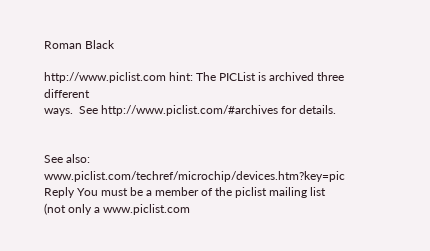Roman Black

http://www.piclist.com hint: The PICList is archived three different
ways.  See http://www.piclist.com/#archives for details.


See also: www.piclist.com/techref/microchip/devices.htm?key=pic
Reply You must be a member of the piclist mailing list (not only a www.piclist.com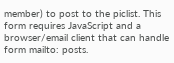member) to post to the piclist. This form requires JavaScript and a browser/email client that can handle form mailto: posts.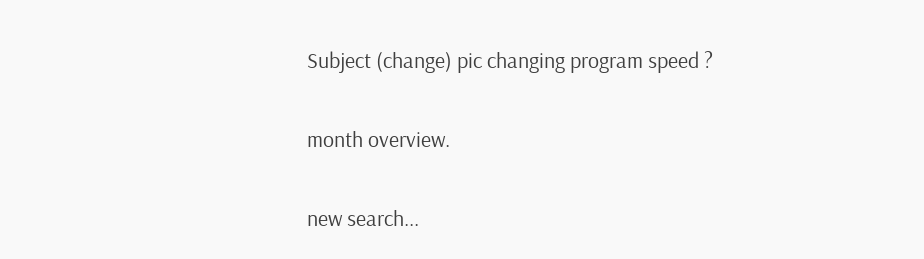Subject (change) pic changing program speed ?

month overview.

new search...